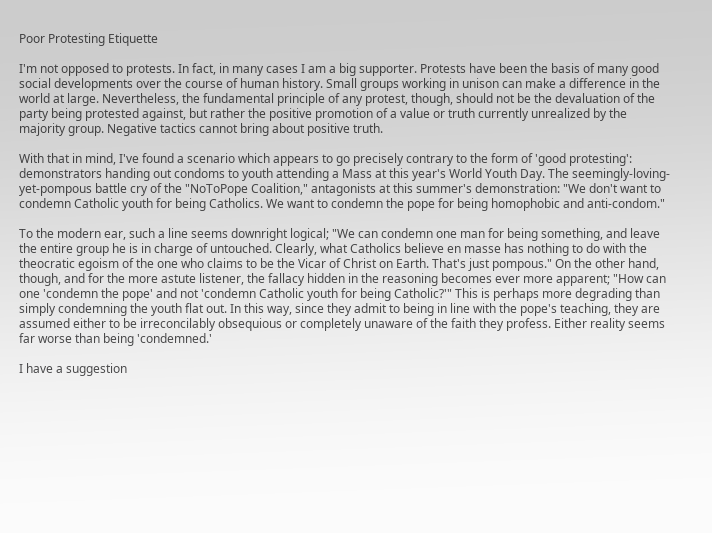Poor Protesting Etiquette

I'm not opposed to protests. In fact, in many cases I am a big supporter. Protests have been the basis of many good social developments over the course of human history. Small groups working in unison can make a difference in the world at large. Nevertheless, the fundamental principle of any protest, though, should not be the devaluation of the party being protested against, but rather the positive promotion of a value or truth currently unrealized by the majority group. Negative tactics cannot bring about positive truth.

With that in mind, I've found a scenario which appears to go precisely contrary to the form of 'good protesting': demonstrators handing out condoms to youth attending a Mass at this year's World Youth Day. The seemingly-loving-yet-pompous battle cry of the "NoToPope Coalition," antagonists at this summer's demonstration: "We don't want to condemn Catholic youth for being Catholics. We want to condemn the pope for being homophobic and anti-condom."

To the modern ear, such a line seems downright logical; "We can condemn one man for being something, and leave the entire group he is in charge of untouched. Clearly, what Catholics believe en masse has nothing to do with the theocratic egoism of the one who claims to be the Vicar of Christ on Earth. That's just pompous." On the other hand, though, and for the more astute listener, the fallacy hidden in the reasoning becomes ever more apparent; "How can one 'condemn the pope' and not 'condemn Catholic youth for being Catholic?'" This is perhaps more degrading than simply condemning the youth flat out. In this way, since they admit to being in line with the pope's teaching, they are assumed either to be irreconcilably obsequious or completely unaware of the faith they profess. Either reality seems far worse than being 'condemned.'

I have a suggestion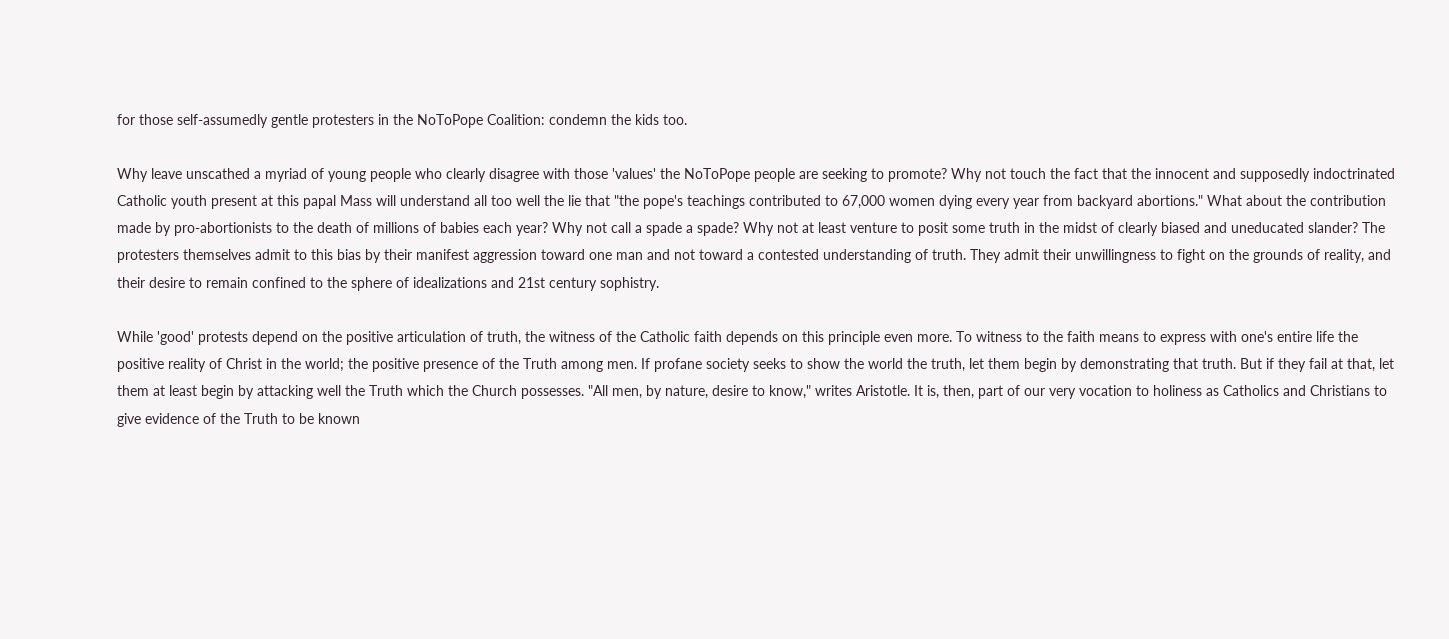for those self-assumedly gentle protesters in the NoToPope Coalition: condemn the kids too.

Why leave unscathed a myriad of young people who clearly disagree with those 'values' the NoToPope people are seeking to promote? Why not touch the fact that the innocent and supposedly indoctrinated Catholic youth present at this papal Mass will understand all too well the lie that "the pope's teachings contributed to 67,000 women dying every year from backyard abortions." What about the contribution made by pro-abortionists to the death of millions of babies each year? Why not call a spade a spade? Why not at least venture to posit some truth in the midst of clearly biased and uneducated slander? The protesters themselves admit to this bias by their manifest aggression toward one man and not toward a contested understanding of truth. They admit their unwillingness to fight on the grounds of reality, and their desire to remain confined to the sphere of idealizations and 21st century sophistry.

While 'good' protests depend on the positive articulation of truth, the witness of the Catholic faith depends on this principle even more. To witness to the faith means to express with one's entire life the positive reality of Christ in the world; the positive presence of the Truth among men. If profane society seeks to show the world the truth, let them begin by demonstrating that truth. But if they fail at that, let them at least begin by attacking well the Truth which the Church possesses. "All men, by nature, desire to know," writes Aristotle. It is, then, part of our very vocation to holiness as Catholics and Christians to give evidence of the Truth to be known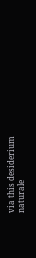via this desiderium naturale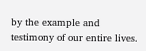by the example and testimony of our entire lives.